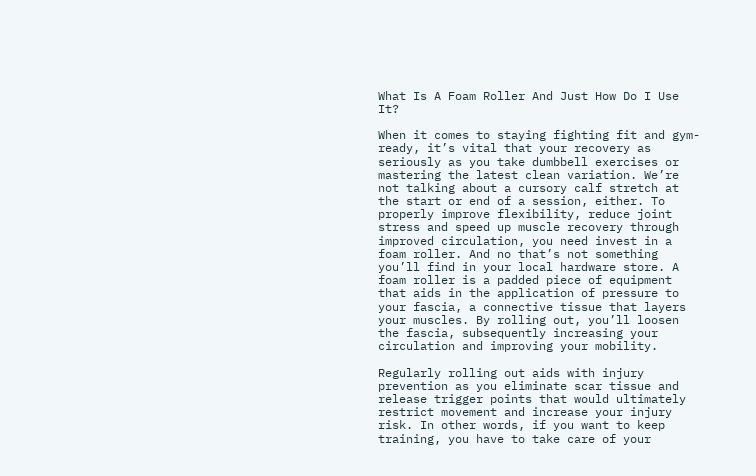What Is A Foam Roller And Just How Do I Use It?

When it comes to staying fighting fit and gym-ready, it’s vital that your recovery as seriously as you take dumbbell exercises or mastering the latest clean variation. We’re not talking about a cursory calf stretch at the start or end of a session, either. To properly improve flexibility, reduce joint stress and speed up muscle recovery through improved circulation, you need invest in a foam roller. And no that’s not something you’ll find in your local hardware store. A foam roller is a padded piece of equipment that aids in the application of pressure to your fascia, a connective tissue that layers your muscles. By rolling out, you’ll loosen the fascia, subsequently increasing your circulation and improving your mobility.

Regularly rolling out aids with injury prevention as you eliminate scar tissue and release trigger points that would ultimately restrict movement and increase your injury risk. In other words, if you want to keep training, you have to take care of your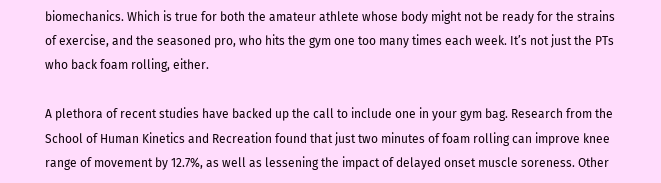biomechanics. Which is true for both the amateur athlete whose body might not be ready for the strains of exercise, and the seasoned pro, who hits the gym one too many times each week. It’s not just the PTs who back foam rolling, either.

A plethora of recent studies have backed up the call to include one in your gym bag. Research from the School of Human Kinetics and Recreation found that just two minutes of foam rolling can improve knee range of movement by 12.7%, as well as lessening the impact of delayed onset muscle soreness. Other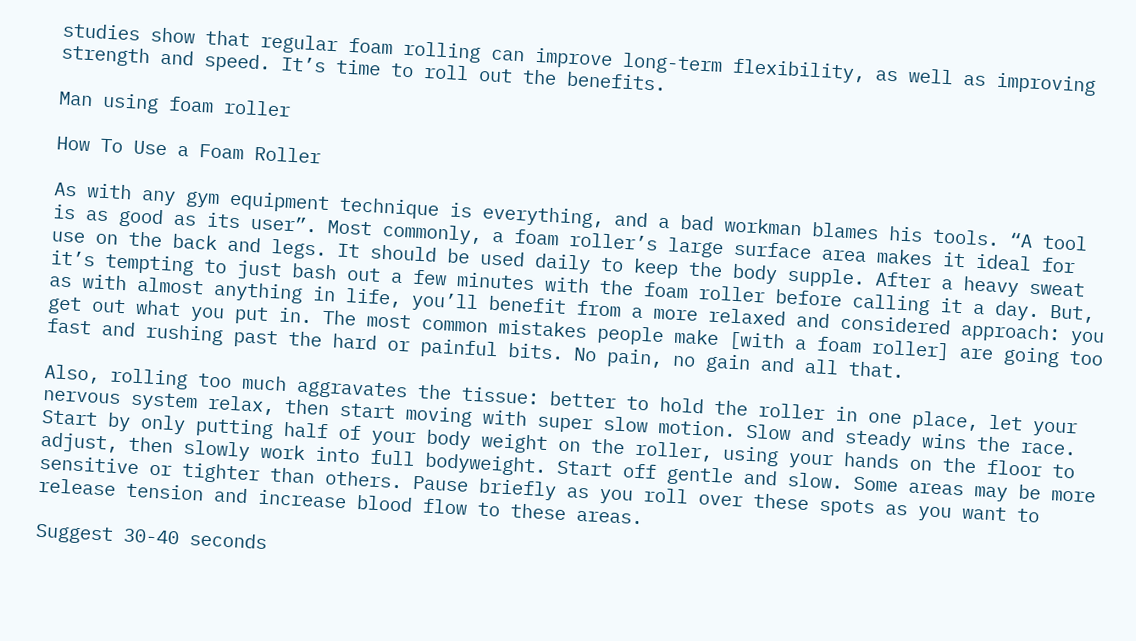studies show that regular foam rolling can improve long-term flexibility, as well as improving strength and speed. It’s time to roll out the benefits.

Man using foam roller

How To Use a Foam Roller

As with any gym equipment technique is everything, and a bad workman blames his tools. “A tool is as good as its user”. Most commonly, a foam roller’s large surface area makes it ideal for use on the back and legs. It should be used daily to keep the body supple. After a heavy sweat it’s tempting to just bash out a few minutes with the foam roller before calling it a day. But, as with almost anything in life, you’ll benefit from a more relaxed and considered approach: you get out what you put in. The most common mistakes people make [with a foam roller] are going too fast and rushing past the hard or painful bits. No pain, no gain and all that.

Also, rolling too much aggravates the tissue: better to hold the roller in one place, let your nervous system relax, then start moving with super slow motion. Slow and steady wins the race. Start by only putting half of your body weight on the roller, using your hands on the floor to adjust, then slowly work into full bodyweight. Start off gentle and slow. Some areas may be more sensitive or tighter than others. Pause briefly as you roll over these spots as you want to release tension and increase blood flow to these areas.

Suggest 30-40 seconds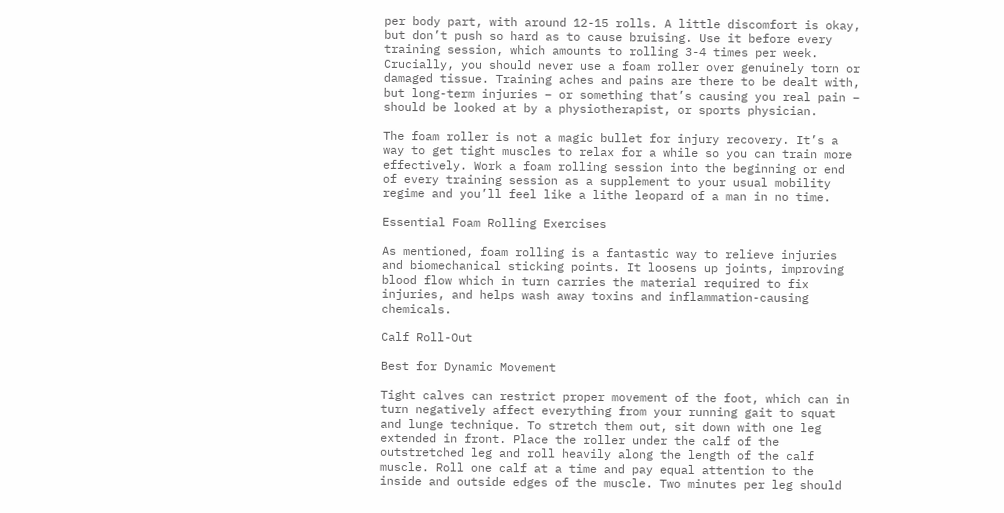per body part, with around 12-15 rolls. A little discomfort is okay, but don’t push so hard as to cause bruising. Use it before every training session, which amounts to rolling 3-4 times per week. Crucially, you should never use a foam roller over genuinely torn or damaged tissue. Training aches and pains are there to be dealt with, but long-term injuries – or something that’s causing you real pain – should be looked at by a physiotherapist, or sports physician.

The foam roller is not a magic bullet for injury recovery. It’s a way to get tight muscles to relax for a while so you can train more effectively. Work a foam rolling session into the beginning or end of every training session as a supplement to your usual mobility regime and you’ll feel like a lithe leopard of a man in no time.

Essential Foam Rolling Exercises

As mentioned, foam rolling is a fantastic way to relieve injuries and biomechanical sticking points. It loosens up joints, improving blood flow which in turn carries the material required to fix injuries, and helps wash away toxins and inflammation-causing chemicals.

Calf Roll-Out

Best for Dynamic Movement

Tight calves can restrict proper movement of the foot, which can in turn negatively affect everything from your running gait to squat and lunge technique. To stretch them out, sit down with one leg extended in front. Place the roller under the calf of the outstretched leg and roll heavily along the length of the calf muscle. Roll one calf at a time and pay equal attention to the inside and outside edges of the muscle. Two minutes per leg should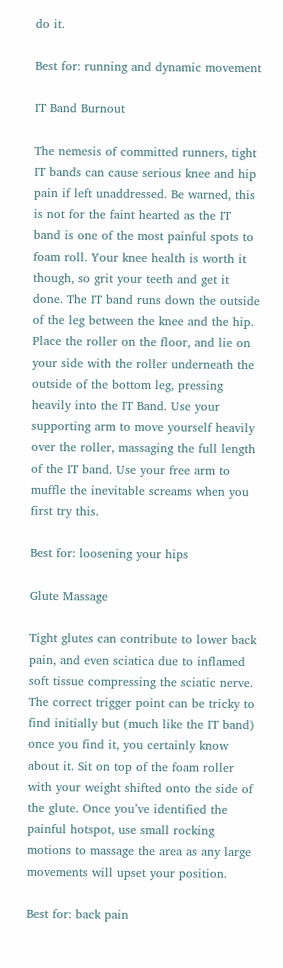do it.

Best for: running and dynamic movement

IT Band Burnout

The nemesis of committed runners, tight IT bands can cause serious knee and hip pain if left unaddressed. Be warned, this is not for the faint hearted as the IT band is one of the most painful spots to foam roll. Your knee health is worth it though, so grit your teeth and get it done. The IT band runs down the outside of the leg between the knee and the hip. Place the roller on the floor, and lie on your side with the roller underneath the outside of the bottom leg, pressing heavily into the IT Band. Use your supporting arm to move yourself heavily over the roller, massaging the full length of the IT band. Use your free arm to muffle the inevitable screams when you first try this.

Best for: loosening your hips

Glute Massage

Tight glutes can contribute to lower back pain, and even sciatica due to inflamed soft tissue compressing the sciatic nerve. The correct trigger point can be tricky to find initially but (much like the IT band) once you find it, you certainly know about it. Sit on top of the foam roller with your weight shifted onto the side of the glute. Once you’ve identified the painful hotspot, use small rocking motions to massage the area as any large movements will upset your position.

Best for: back pain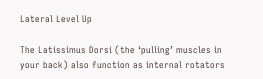Lateral Level Up

The Latissimus Dorsi (the ‘pulling’ muscles in your back) also function as internal rotators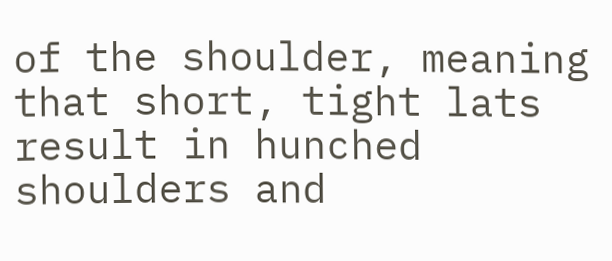of the shoulder, meaning that short, tight lats result in hunched shoulders and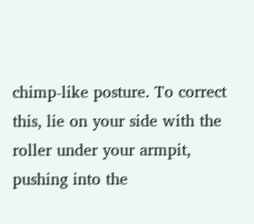chimp-like posture. To correct this, lie on your side with the roller under your armpit, pushing into the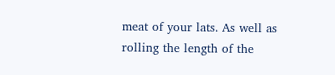meat of your lats. As well as rolling the length of the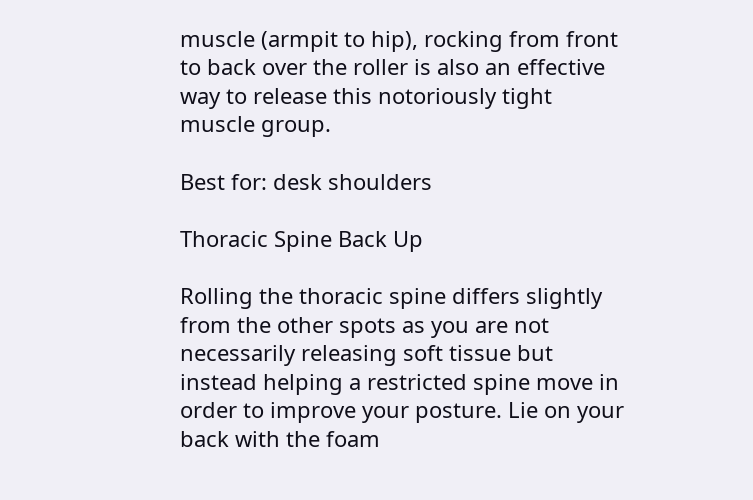muscle (armpit to hip), rocking from front to back over the roller is also an effective way to release this notoriously tight muscle group.

Best for: desk shoulders

Thoracic Spine Back Up

Rolling the thoracic spine differs slightly from the other spots as you are not necessarily releasing soft tissue but instead helping a restricted spine move in order to improve your posture. Lie on your back with the foam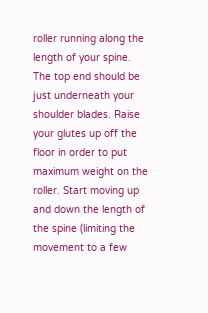roller running along the length of your spine. The top end should be just underneath your shoulder blades. Raise your glutes up off the floor in order to put maximum weight on the roller. Start moving up and down the length of the spine (limiting the movement to a few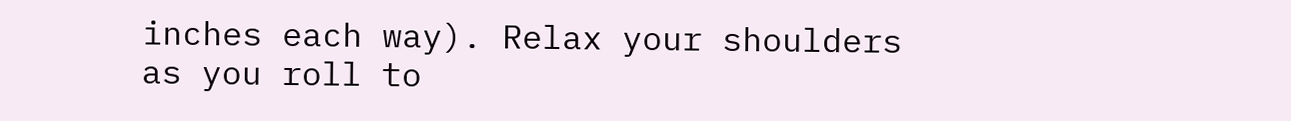inches each way). Relax your shoulders as you roll to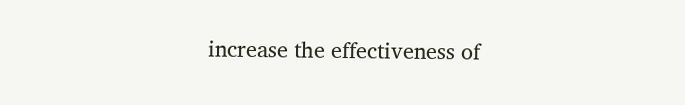increase the effectiveness of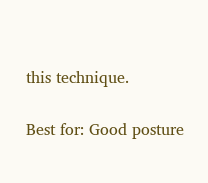this technique.

Best for: Good posture